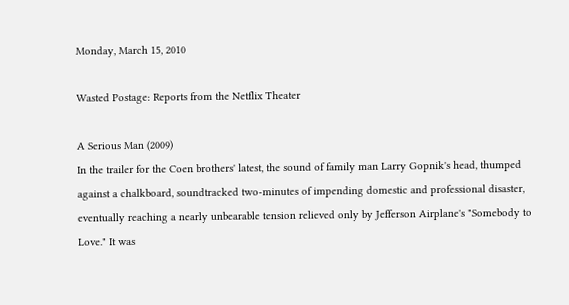Monday, March 15, 2010

Wasted Postage: Reports from the Netflix Theater

A Serious Man (2009)
In the trailer for the Coen brothers' latest, the sound of family man Larry Gopnik's head, thumped against a chalkboard, soundtracked two-minutes of impending domestic and professional disaster, eventually reaching a nearly unbearable tension relieved only by Jefferson Airplane's "Somebody to Love." It was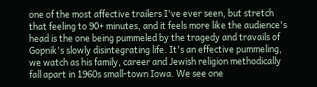one of the most affective trailers I've ever seen, but stretch that feeling to 90+ minutes, and it feels more like the audience's head is the one being pummeled by the tragedy and travails of Gopnik's slowly disintegrating life. It's an effective pummeling, we watch as his family, career and Jewish religion methodically fall apart in 1960s small-town Iowa. We see one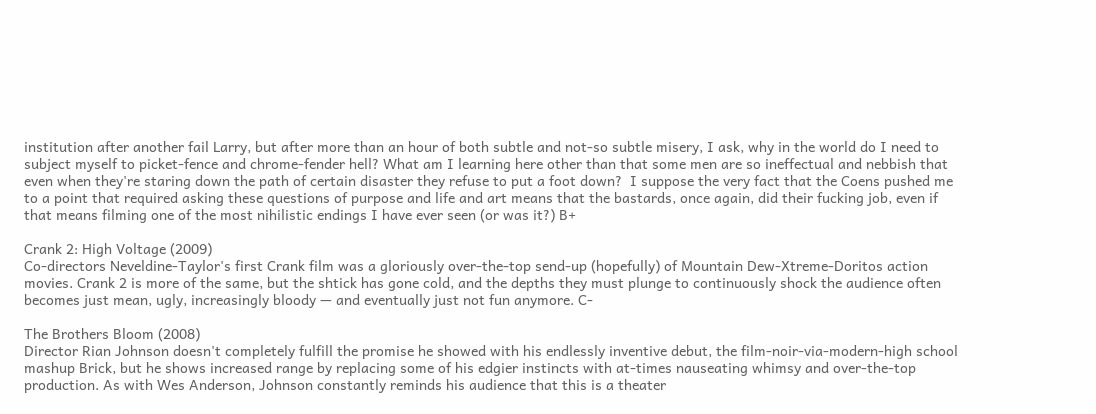institution after another fail Larry, but after more than an hour of both subtle and not-so subtle misery, I ask, why in the world do I need to subject myself to picket-fence and chrome-fender hell? What am I learning here other than that some men are so ineffectual and nebbish that even when they're staring down the path of certain disaster they refuse to put a foot down?  I suppose the very fact that the Coens pushed me to a point that required asking these questions of purpose and life and art means that the bastards, once again, did their fucking job, even if that means filming one of the most nihilistic endings I have ever seen (or was it?) B+

Crank 2: High Voltage (2009)
Co-directors Neveldine-Taylor's first Crank film was a gloriously over-the-top send-up (hopefully) of Mountain Dew-Xtreme-Doritos action movies. Crank 2 is more of the same, but the shtick has gone cold, and the depths they must plunge to continuously shock the audience often becomes just mean, ugly, increasingly bloody — and eventually just not fun anymore. C-

The Brothers Bloom (2008)
Director Rian Johnson doesn't completely fulfill the promise he showed with his endlessly inventive debut, the film-noir-via-modern-high school mashup Brick, but he shows increased range by replacing some of his edgier instincts with at-times nauseating whimsy and over-the-top production. As with Wes Anderson, Johnson constantly reminds his audience that this is a theater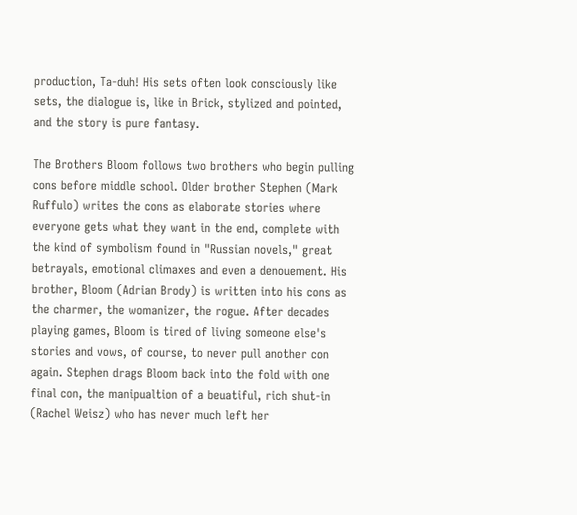production, Ta-duh! His sets often look consciously like sets, the dialogue is, like in Brick, stylized and pointed, and the story is pure fantasy.

The Brothers Bloom follows two brothers who begin pulling cons before middle school. Older brother Stephen (Mark Ruffulo) writes the cons as elaborate stories where everyone gets what they want in the end, complete with the kind of symbolism found in "Russian novels," great betrayals, emotional climaxes and even a denouement. His brother, Bloom (Adrian Brody) is written into his cons as the charmer, the womanizer, the rogue. After decades playing games, Bloom is tired of living someone else's stories and vows, of course, to never pull another con again. Stephen drags Bloom back into the fold with one final con, the manipualtion of a beuatiful, rich shut-in (Rachel Weisz) who has never much left her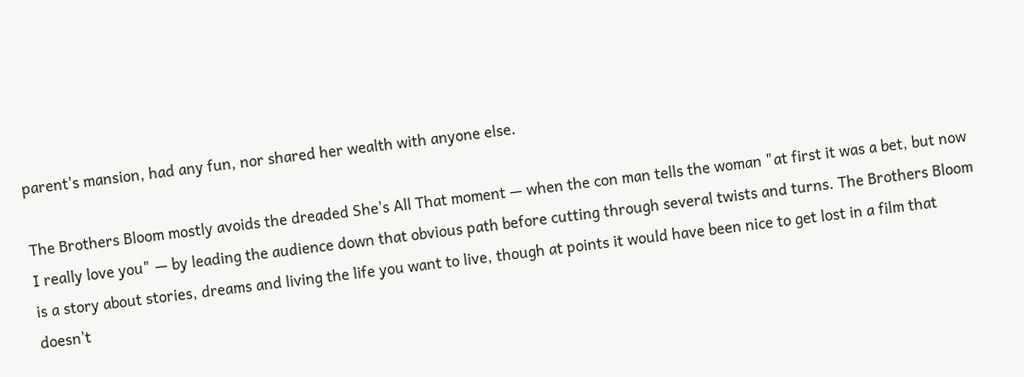parent's mansion, had any fun, nor shared her wealth with anyone else.

The Brothers Bloom mostly avoids the dreaded She's All That moment — when the con man tells the woman "at first it was a bet, but now I really love you" — by leading the audience down that obvious path before cutting through several twists and turns. The Brothers Bloom is a story about stories, dreams and living the life you want to live, though at points it would have been nice to get lost in a film that doesn't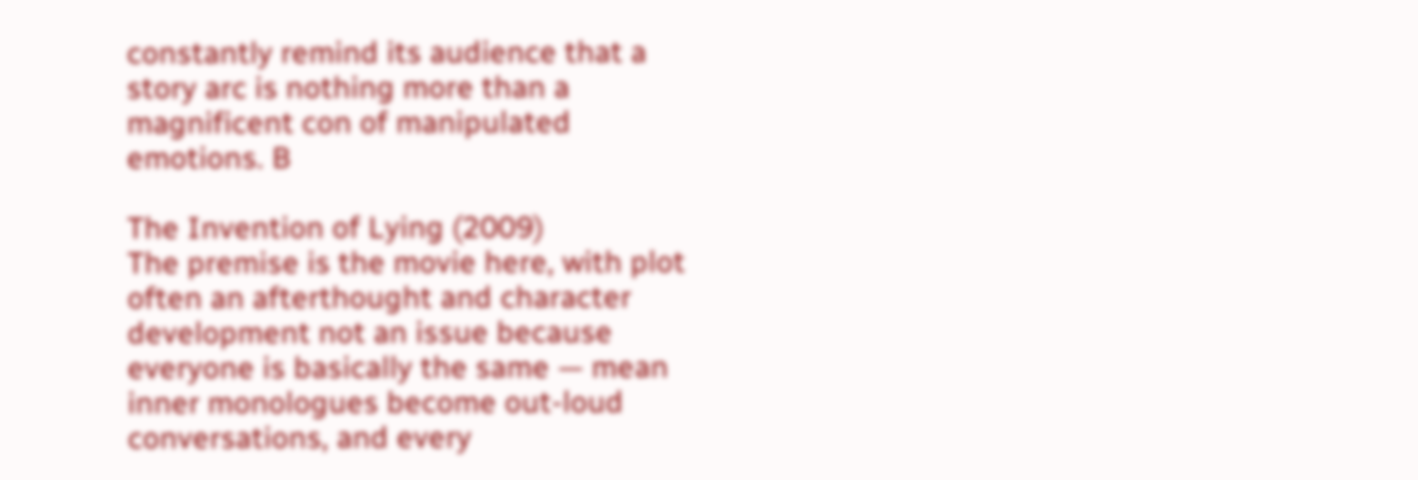constantly remind its audience that a story arc is nothing more than a magnificent con of manipulated emotions. B

The Invention of Lying (2009)
The premise is the movie here, with plot often an afterthought and character development not an issue because everyone is basically the same — mean inner monologues become out-loud conversations, and every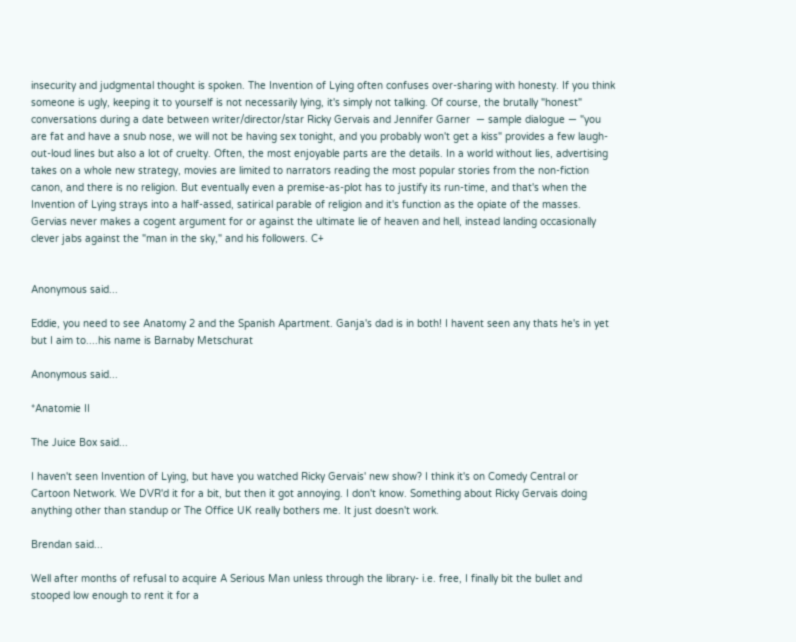insecurity and judgmental thought is spoken. The Invention of Lying often confuses over-sharing with honesty. If you think someone is ugly, keeping it to yourself is not necessarily lying, it's simply not talking. Of course, the brutally "honest" conversations during a date between writer/director/star Ricky Gervais and Jennifer Garner  — sample dialogue — "you are fat and have a snub nose, we will not be having sex tonight, and you probably won't get a kiss" provides a few laugh-out-loud lines but also a lot of cruelty. Often, the most enjoyable parts are the details. In a world without lies, advertising takes on a whole new strategy, movies are limited to narrators reading the most popular stories from the non-fiction canon, and there is no religion. But eventually even a premise-as-plot has to justify its run-time, and that's when the Invention of Lying strays into a half-assed, satirical parable of religion and it's function as the opiate of the masses. Gervias never makes a cogent argument for or against the ultimate lie of heaven and hell, instead landing occasionally clever jabs against the "man in the sky," and his followers. C+


Anonymous said...

Eddie, you need to see Anatomy 2 and the Spanish Apartment. Ganja's dad is in both! I havent seen any thats he's in yet but I aim to....his name is Barnaby Metschurat

Anonymous said...

*Anatomie II

The Juice Box said...

I haven't seen Invention of Lying, but have you watched Ricky Gervais' new show? I think it's on Comedy Central or Cartoon Network. We DVR'd it for a bit, but then it got annoying. I don't know. Something about Ricky Gervais doing anything other than standup or The Office UK really bothers me. It just doesn't work.

Brendan said...

Well after months of refusal to acquire A Serious Man unless through the library- i.e. free, I finally bit the bullet and stooped low enough to rent it for a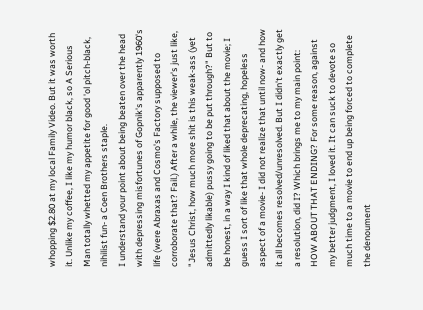whopping $2.80 at my local Family Video. But it was worth it. Unlike my coffee, I like my humor black, so A Serious Man totally whetted my appetite for good 'ol pitch-black, nihilist fun- a Coen Brothers staple.
I understand your point about being beaten over the head with depressing misfortunes of Gopnik's apparently 1960's life (were Abraxas and Cosmo's Factory supposed to corroborate that? Fail.) After a while, the viewer's just like, "Jesus Christ, how much more shit is this weak-ass (yet admittedly likable) pussy going to be put through?" But to be honest, in a way I kind of liked that about the movie; I guess I sort of like that whole deprecating, hopeless aspect of a movie- I did not realize that until now- and how it all becomes resolved/unresolved. But I didn't exactly get a resolution, did I? Which brings me to my main point:
HOW ABOUT THAT ENDING? For some reason, against my better judgment, I loved it. It can suck to devote so much time to a movie to end up being forced to complete the denoument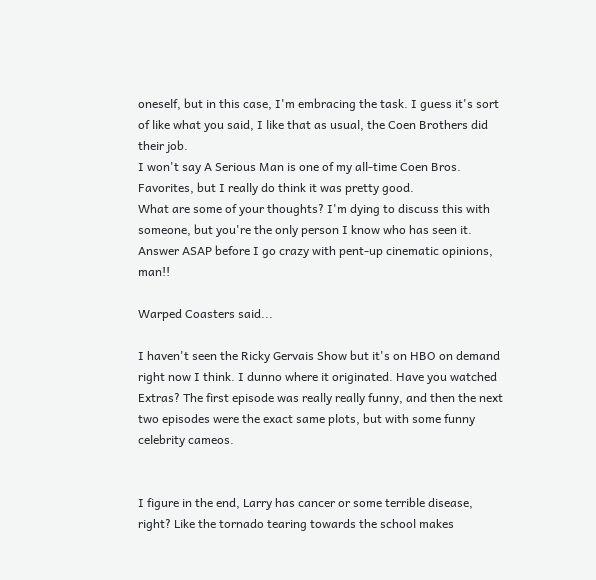oneself, but in this case, I'm embracing the task. I guess it's sort of like what you said, I like that as usual, the Coen Brothers did their job.
I won't say A Serious Man is one of my all-time Coen Bros. Favorites, but I really do think it was pretty good.
What are some of your thoughts? I'm dying to discuss this with someone, but you're the only person I know who has seen it. Answer ASAP before I go crazy with pent-up cinematic opinions, man!!

Warped Coasters said...

I haven't seen the Ricky Gervais Show but it's on HBO on demand right now I think. I dunno where it originated. Have you watched Extras? The first episode was really really funny, and then the next two episodes were the exact same plots, but with some funny celebrity cameos.


I figure in the end, Larry has cancer or some terrible disease, right? Like the tornado tearing towards the school makes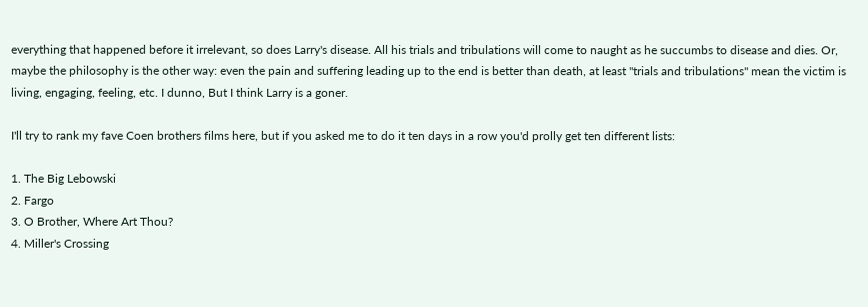everything that happened before it irrelevant, so does Larry's disease. All his trials and tribulations will come to naught as he succumbs to disease and dies. Or, maybe the philosophy is the other way: even the pain and suffering leading up to the end is better than death, at least "trials and tribulations" mean the victim is living, engaging, feeling, etc. I dunno, But I think Larry is a goner.

I'll try to rank my fave Coen brothers films here, but if you asked me to do it ten days in a row you'd prolly get ten different lists:

1. The Big Lebowski
2. Fargo
3. O Brother, Where Art Thou?
4. Miller's Crossing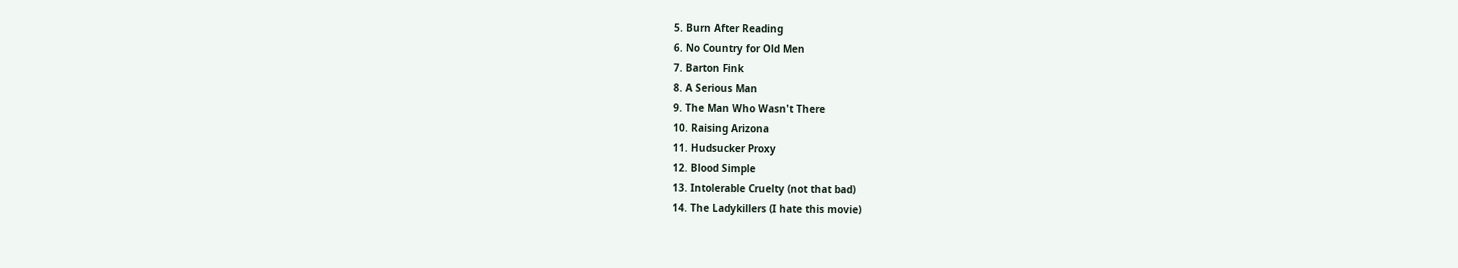5. Burn After Reading
6. No Country for Old Men
7. Barton Fink
8. A Serious Man
9. The Man Who Wasn't There
10. Raising Arizona
11. Hudsucker Proxy
12. Blood Simple
13. Intolerable Cruelty (not that bad)
14. The Ladykillers (I hate this movie)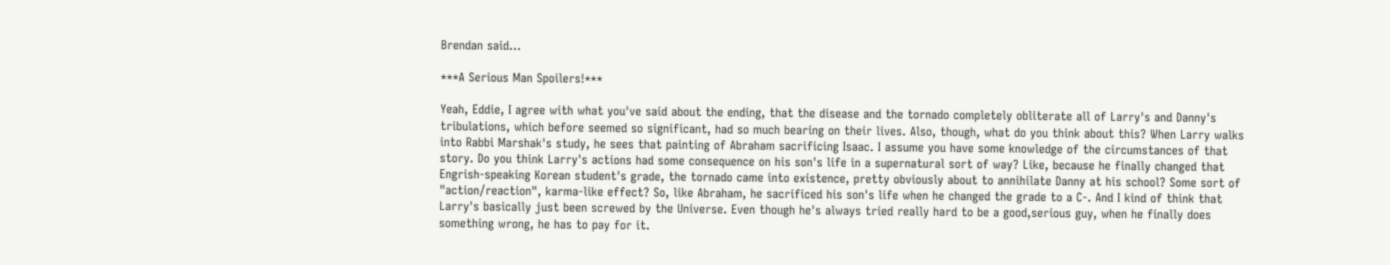Brendan said...

***A Serious Man Spoilers!***

Yeah, Eddie, I agree with what you've said about the ending, that the disease and the tornado completely obliterate all of Larry's and Danny's tribulations, which before seemed so significant, had so much bearing on their lives. Also, though, what do you think about this? When Larry walks into Rabbi Marshak's study, he sees that painting of Abraham sacrificing Isaac. I assume you have some knowledge of the circumstances of that story. Do you think Larry's actions had some consequence on his son's life in a supernatural sort of way? Like, because he finally changed that Engrish-speaking Korean student's grade, the tornado came into existence, pretty obviously about to annihilate Danny at his school? Some sort of "action/reaction", karma-like effect? So, like Abraham, he sacrificed his son's life when he changed the grade to a C-. And I kind of think that Larry's basically just been screwed by the Universe. Even though he's always tried really hard to be a good,serious guy, when he finally does something wrong, he has to pay for it.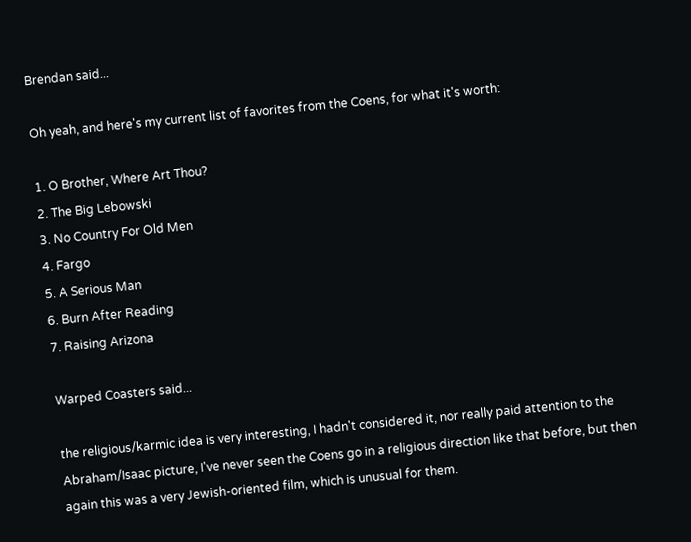Brendan said...

Oh yeah, and here's my current list of favorites from the Coens, for what it's worth:

1. O Brother, Where Art Thou?
2. The Big Lebowski
3. No Country For Old Men
4. Fargo
5. A Serious Man
6. Burn After Reading
7. Raising Arizona

Warped Coasters said...

the religious/karmic idea is very interesting, I hadn't considered it, nor really paid attention to the Abraham/Isaac picture, I've never seen the Coens go in a religious direction like that before, but then again this was a very Jewish-oriented film, which is unusual for them.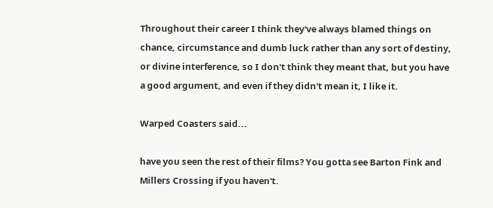Throughout their career I think they've always blamed things on chance, circumstance and dumb luck rather than any sort of destiny, or divine interference, so I don't think they meant that, but you have a good argument, and even if they didn't mean it, I like it.

Warped Coasters said...

have you seen the rest of their films? You gotta see Barton Fink and Millers Crossing if you haven't.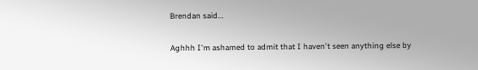Brendan said...

Aghhh I'm ashamed to admit that I haven't seen anything else by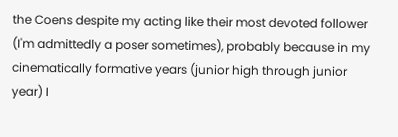the Coens despite my acting like their most devoted follower (I'm admittedly a poser sometimes), probably because in my cinematically formative years (junior high through junior year) I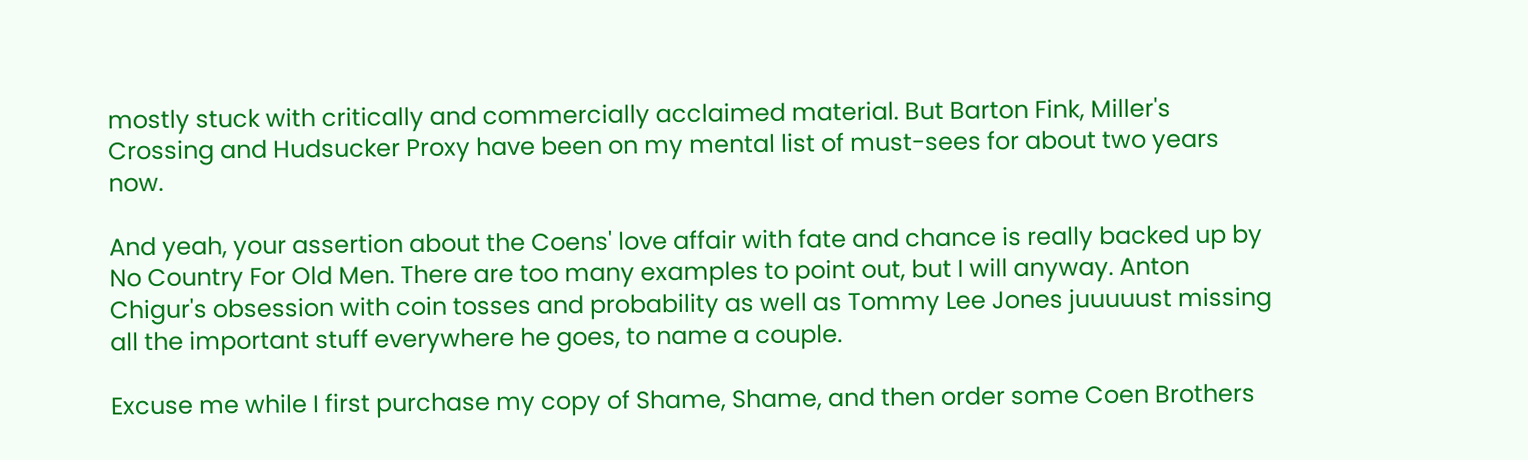mostly stuck with critically and commercially acclaimed material. But Barton Fink, Miller's Crossing and Hudsucker Proxy have been on my mental list of must-sees for about two years now.

And yeah, your assertion about the Coens' love affair with fate and chance is really backed up by No Country For Old Men. There are too many examples to point out, but I will anyway. Anton Chigur's obsession with coin tosses and probability as well as Tommy Lee Jones juuuuust missing all the important stuff everywhere he goes, to name a couple.

Excuse me while I first purchase my copy of Shame, Shame, and then order some Coen Brothers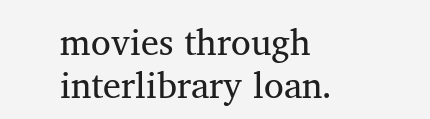movies through interlibrary loan.